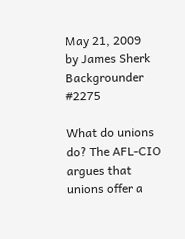May 21, 2009
by James Sherk
Backgrounder #2275

What do unions do? The AFL-CIO argues that unions offer a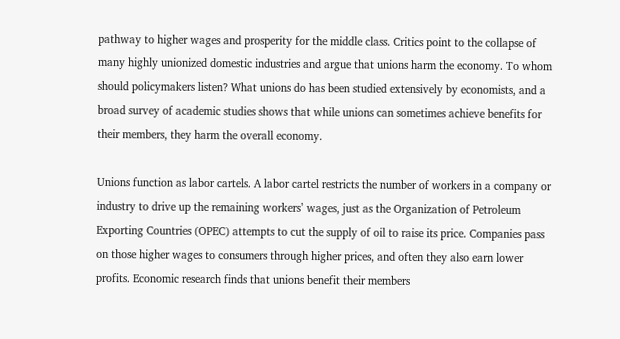pathway to higher wages and prosperity for the middle class. Critics point to the collapse of many highly unionized domestic industries and argue that unions harm the economy. To whom should policymakers listen? What unions do has been studied extensively by economists, and a broad survey of academic studies shows that while unions can sometimes achieve benefits for their members, they harm the overall economy.

Unions function as labor cartels. A labor cartel restricts the number of workers in a company or industry to drive up the remaining workers’ wages, just as the Organization of Petroleum Exporting Countries (OPEC) attempts to cut the supply of oil to raise its price. Companies pass on those higher wages to consumers through higher prices, and often they also earn lower profits. Economic research finds that unions benefit their members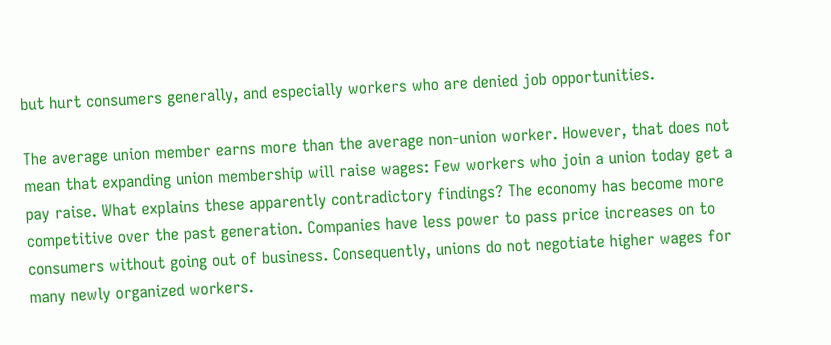but hurt consumers generally, and especially workers who are denied job opportunities.

The average union member earns more than the average non-union worker. However, that does not mean that expanding union membership will raise wages: Few workers who join a union today get a pay raise. What explains these apparently contradictory findings? The economy has become more competitive over the past generation. Companies have less power to pass price increases on to consumers without going out of business. Consequently, unions do not negotiate higher wages for many newly organized workers.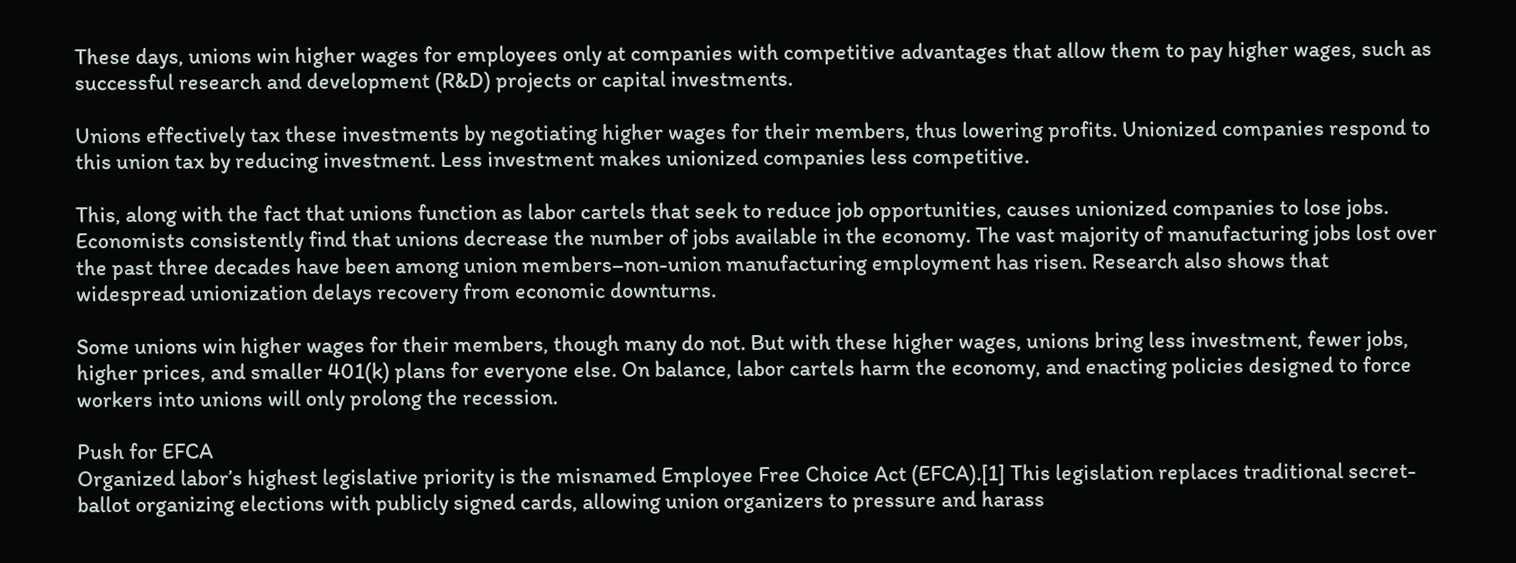These days, unions win higher wages for employees only at companies with competitive advantages that allow them to pay higher wages, such as successful research and development (R&D) projects or capital investments.

Unions effectively tax these investments by negotiating higher wages for their members, thus lowering profits. Unionized companies respond to this union tax by reducing investment. Less investment makes unionized companies less competitive.

This, along with the fact that unions function as labor cartels that seek to reduce job opportunities, causes unionized companies to lose jobs. Economists consistently find that unions decrease the number of jobs available in the economy. The vast majority of manufacturing jobs lost over the past three decades have been among union members–non-union manufacturing employment has risen. Research also shows that widespread unionization delays recovery from economic downturns.

Some unions win higher wages for their members, though many do not. But with these higher wages, unions bring less investment, fewer jobs, higher prices, and smaller 401(k) plans for everyone else. On balance, labor cartels harm the economy, and enacting policies designed to force workers into unions will only prolong the recession.

Push for EFCA
Organized labor’s highest legislative priority is the misnamed Employee Free Choice Act (EFCA).[1] This legislation replaces traditional secret-ballot organizing elections with publicly signed cards, allowing union organizers to pressure and harass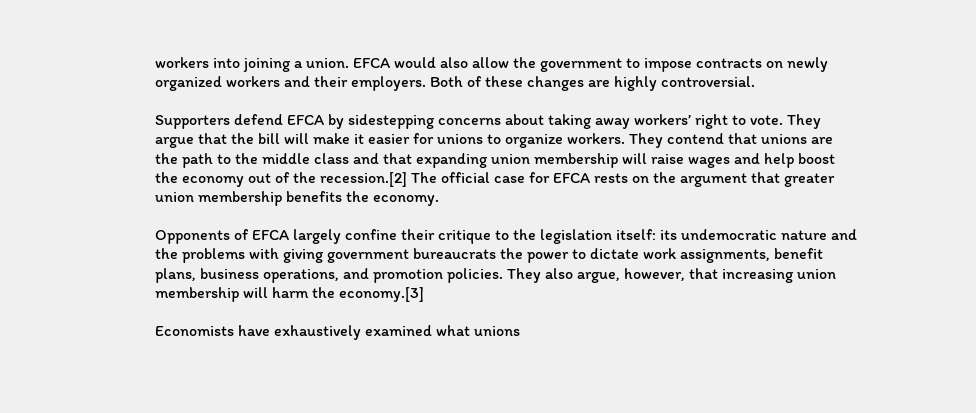workers into joining a union. EFCA would also allow the government to impose contracts on newly organized workers and their employers. Both of these changes are highly controversial.

Supporters defend EFCA by sidestepping concerns about taking away workers’ right to vote. They argue that the bill will make it easier for unions to organize workers. They contend that unions are the path to the middle class and that expanding union membership will raise wages and help boost the economy out of the recession.[2] The official case for EFCA rests on the argument that greater union membership benefits the economy.

Opponents of EFCA largely confine their critique to the legislation itself: its undemocratic nature and the problems with giving government bureaucrats the power to dictate work assignments, benefit plans, business operations, and promotion policies. They also argue, however, that increasing union membership will harm the economy.[3]

Economists have exhaustively examined what unions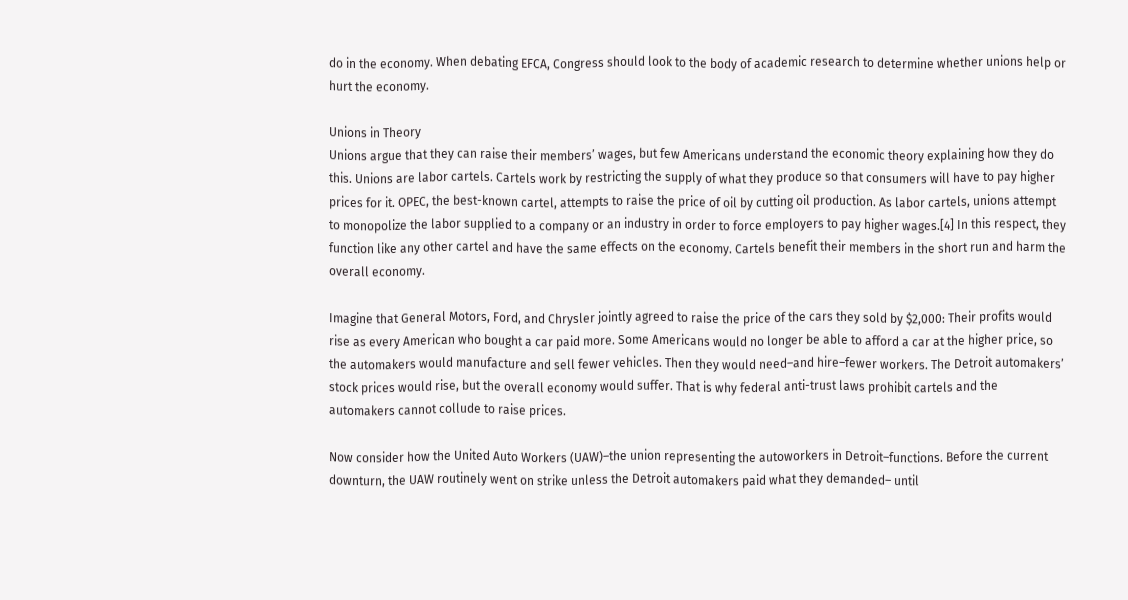do in the economy. When debating EFCA, Congress should look to the body of academic research to determine whether unions help or hurt the economy.

Unions in Theory
Unions argue that they can raise their members’ wages, but few Americans understand the economic theory explaining how they do this. Unions are labor cartels. Cartels work by restricting the supply of what they produce so that consumers will have to pay higher prices for it. OPEC, the best-known cartel, attempts to raise the price of oil by cutting oil production. As labor cartels, unions attempt to monopolize the labor supplied to a company or an industry in order to force employers to pay higher wages.[4] In this respect, they function like any other cartel and have the same effects on the economy. Cartels benefit their members in the short run and harm the overall economy.

Imagine that General Motors, Ford, and Chrysler jointly agreed to raise the price of the cars they sold by $2,000: Their profits would rise as every American who bought a car paid more. Some Americans would no longer be able to afford a car at the higher price, so the automakers would manufacture and sell fewer vehicles. Then they would need–and hire–fewer workers. The Detroit automakers’ stock prices would rise, but the overall economy would suffer. That is why federal anti-trust laws prohibit cartels and the automakers cannot collude to raise prices.

Now consider how the United Auto Workers (UAW)–the union representing the autoworkers in Detroit–functions. Before the current downturn, the UAW routinely went on strike unless the Detroit automakers paid what they demanded– until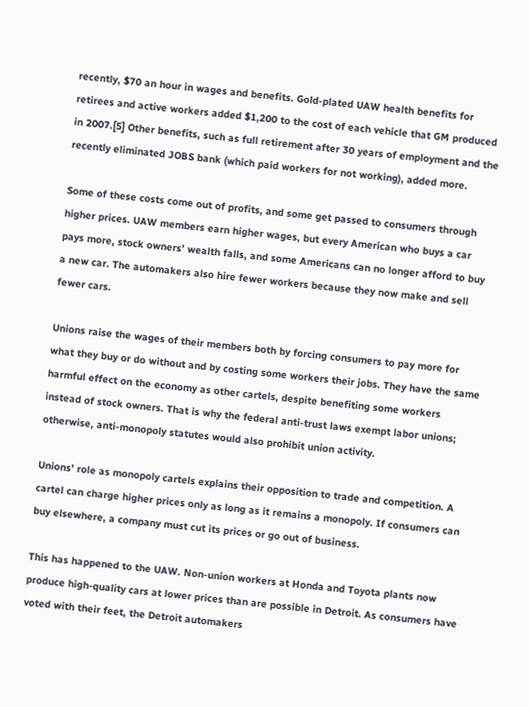recently, $70 an hour in wages and benefits. Gold-plated UAW health benefits for retirees and active workers added $1,200 to the cost of each vehicle that GM produced in 2007.[5] Other benefits, such as full retirement after 30 years of employment and the recently eliminated JOBS bank (which paid workers for not working), added more.

Some of these costs come out of profits, and some get passed to consumers through higher prices. UAW members earn higher wages, but every American who buys a car pays more, stock owners’ wealth falls, and some Americans can no longer afford to buy a new car. The automakers also hire fewer workers because they now make and sell fewer cars.

Unions raise the wages of their members both by forcing consumers to pay more for what they buy or do without and by costing some workers their jobs. They have the same harmful effect on the economy as other cartels, despite benefiting some workers instead of stock owners. That is why the federal anti-trust laws exempt labor unions; otherwise, anti-monopoly statutes would also prohibit union activity.

Unions’ role as monopoly cartels explains their opposition to trade and competition. A cartel can charge higher prices only as long as it remains a monopoly. If consumers can buy elsewhere, a company must cut its prices or go out of business.

This has happened to the UAW. Non-union workers at Honda and Toyota plants now produce high-quality cars at lower prices than are possible in Detroit. As consumers have voted with their feet, the Detroit automakers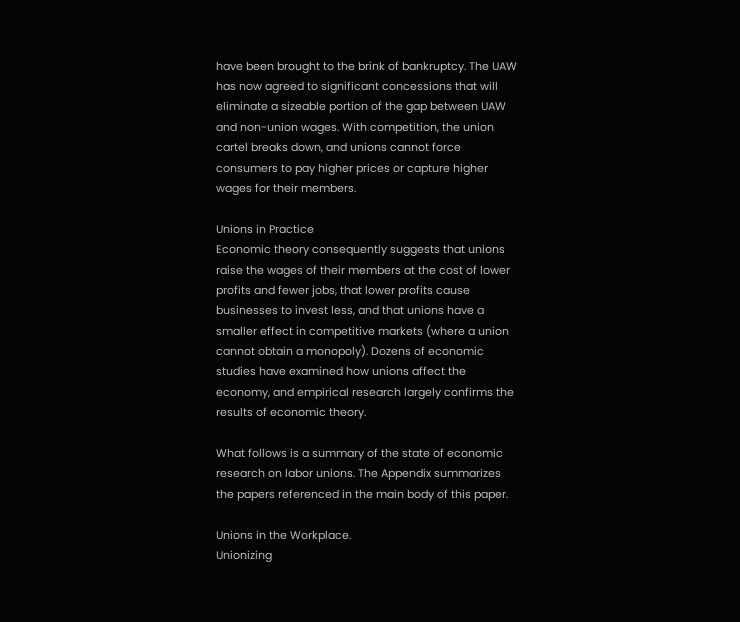have been brought to the brink of bankruptcy. The UAW has now agreed to significant concessions that will eliminate a sizeable portion of the gap between UAW and non-union wages. With competition, the union cartel breaks down, and unions cannot force consumers to pay higher prices or capture higher wages for their members.

Unions in Practice
Economic theory consequently suggests that unions raise the wages of their members at the cost of lower profits and fewer jobs, that lower profits cause businesses to invest less, and that unions have a smaller effect in competitive markets (where a union cannot obtain a monopoly). Dozens of economic studies have examined how unions affect the economy, and empirical research largely confirms the results of economic theory.

What follows is a summary of the state of economic research on labor unions. The Appendix summarizes the papers referenced in the main body of this paper.

Unions in the Workplace.
Unionizing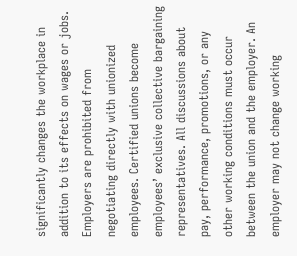significantly changes the workplace in addition to its effects on wages or jobs. Employers are prohibited from negotiating directly with unionized employees. Certified unions become employees’ exclusive collective bargaining representatives. All discussions about pay, performance, promotions, or any other working conditions must occur between the union and the employer. An employer may not change working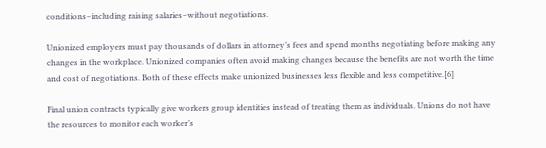conditions–including raising salaries–without negotiations.

Unionized employers must pay thousands of dollars in attorney’s fees and spend months negotiating before making any changes in the workplace. Unionized companies often avoid making changes because the benefits are not worth the time and cost of negotiations. Both of these effects make unionized businesses less flexible and less competitive.[6]

Final union contracts typically give workers group identities instead of treating them as individuals. Unions do not have the resources to monitor each worker’s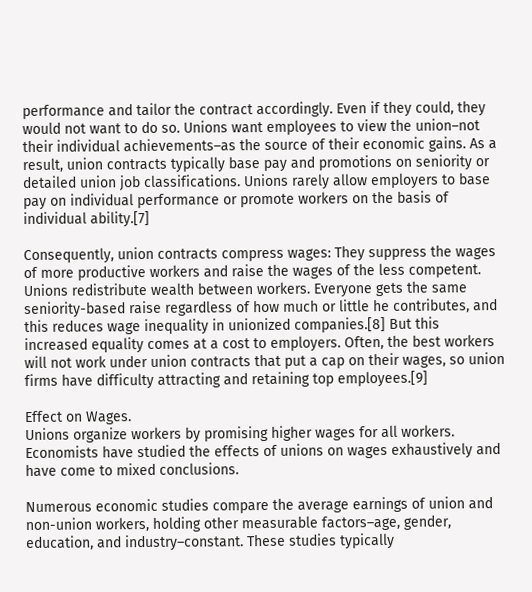performance and tailor the contract accordingly. Even if they could, they would not want to do so. Unions want employees to view the union–not their individual achievements–as the source of their economic gains. As a result, union contracts typically base pay and promotions on seniority or detailed union job classifications. Unions rarely allow employers to base pay on individual performance or promote workers on the basis of individual ability.[7]

Consequently, union contracts compress wages: They suppress the wages of more productive workers and raise the wages of the less competent. Unions redistribute wealth between workers. Everyone gets the same seniority-based raise regardless of how much or little he contributes, and this reduces wage inequality in unionized companies.[8] But this increased equality comes at a cost to employers. Often, the best workers will not work under union contracts that put a cap on their wages, so union firms have difficulty attracting and retaining top employees.[9]

Effect on Wages.
Unions organize workers by promising higher wages for all workers. Economists have studied the effects of unions on wages exhaustively and have come to mixed conclusions.

Numerous economic studies compare the average earnings of union and non-union workers, holding other measurable factors–age, gender, education, and industry–constant. These studies typically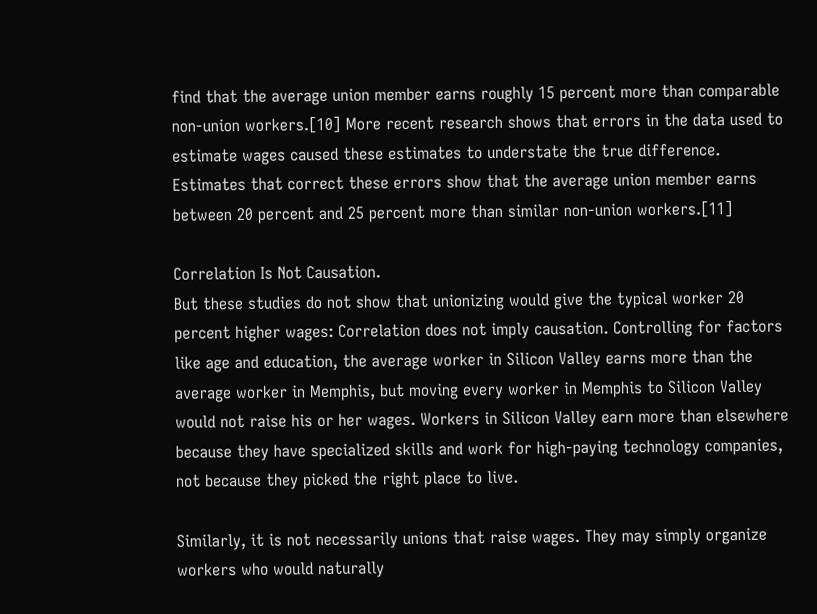find that the average union member earns roughly 15 percent more than comparable non-union workers.[10] More recent research shows that errors in the data used to estimate wages caused these estimates to understate the true difference. Estimates that correct these errors show that the average union member earns between 20 percent and 25 percent more than similar non-union workers.[11]

Correlation Is Not Causation.
But these studies do not show that unionizing would give the typical worker 20 percent higher wages: Correlation does not imply causation. Controlling for factors like age and education, the average worker in Silicon Valley earns more than the average worker in Memphis, but moving every worker in Memphis to Silicon Valley would not raise his or her wages. Workers in Silicon Valley earn more than elsewhere because they have specialized skills and work for high-paying technology companies, not because they picked the right place to live.

Similarly, it is not necessarily unions that raise wages. They may simply organize workers who would naturally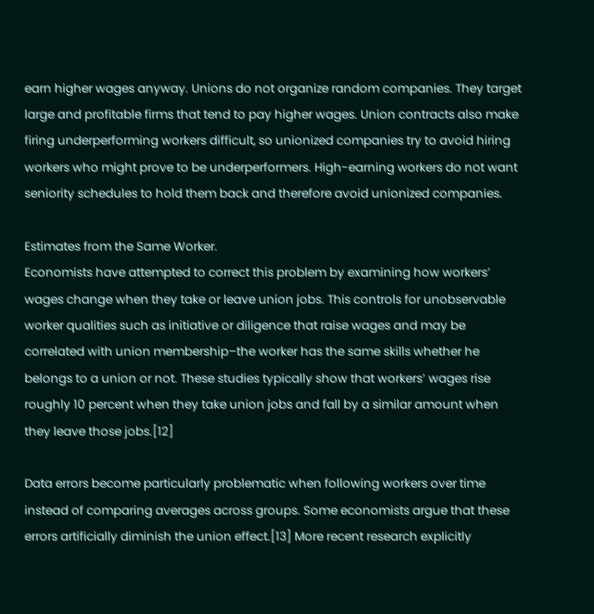earn higher wages anyway. Unions do not organize random companies. They target large and profitable firms that tend to pay higher wages. Union contracts also make firing underperforming workers difficult, so unionized companies try to avoid hiring workers who might prove to be underperformers. High-earning workers do not want seniority schedules to hold them back and therefore avoid unionized companies.

Estimates from the Same Worker.
Economists have attempted to correct this problem by examining how workers’ wages change when they take or leave union jobs. This controls for unobservable worker qualities such as initiative or diligence that raise wages and may be correlated with union membership–the worker has the same skills whether he belongs to a union or not. These studies typically show that workers’ wages rise roughly 10 percent when they take union jobs and fall by a similar amount when they leave those jobs.[12]

Data errors become particularly problematic when following workers over time instead of comparing averages across groups. Some economists argue that these errors artificially diminish the union effect.[13] More recent research explicitly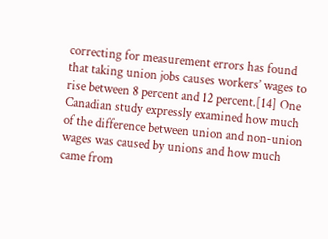correcting for measurement errors has found that taking union jobs causes workers’ wages to rise between 8 percent and 12 percent.[14] One Canadian study expressly examined how much of the difference between union and non-union wages was caused by unions and how much came from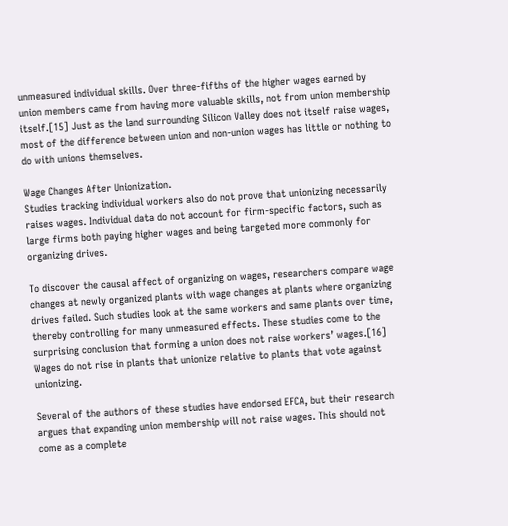unmeasured individual skills. Over three-fifths of the higher wages earned by union members came from having more valuable skills, not from union membership itself.[15] Just as the land surrounding Silicon Valley does not itself raise wages, most of the difference between union and non-union wages has little or nothing to do with unions themselves.

Wage Changes After Unionization.
Studies tracking individual workers also do not prove that unionizing necessarily raises wages. Individual data do not account for firm-specific factors, such as large firms both paying higher wages and being targeted more commonly for organizing drives.

To discover the causal affect of organizing on wages, researchers compare wage changes at newly organized plants with wage changes at plants where organizing drives failed. Such studies look at the same workers and same plants over time, thereby controlling for many unmeasured effects. These studies come to the surprising conclusion that forming a union does not raise workers’ wages.[16] Wages do not rise in plants that unionize relative to plants that vote against unionizing.

Several of the authors of these studies have endorsed EFCA, but their research argues that expanding union membership will not raise wages. This should not come as a complete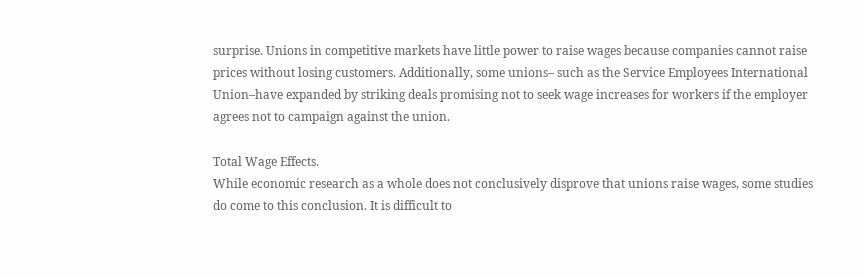surprise. Unions in competitive markets have little power to raise wages because companies cannot raise prices without losing customers. Additionally, some unions– such as the Service Employees International Union–have expanded by striking deals promising not to seek wage increases for workers if the employer agrees not to campaign against the union.

Total Wage Effects.
While economic research as a whole does not conclusively disprove that unions raise wages, some studies do come to this conclusion. It is difficult to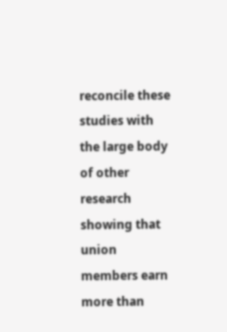reconcile these studies with the large body of other research showing that union members earn more than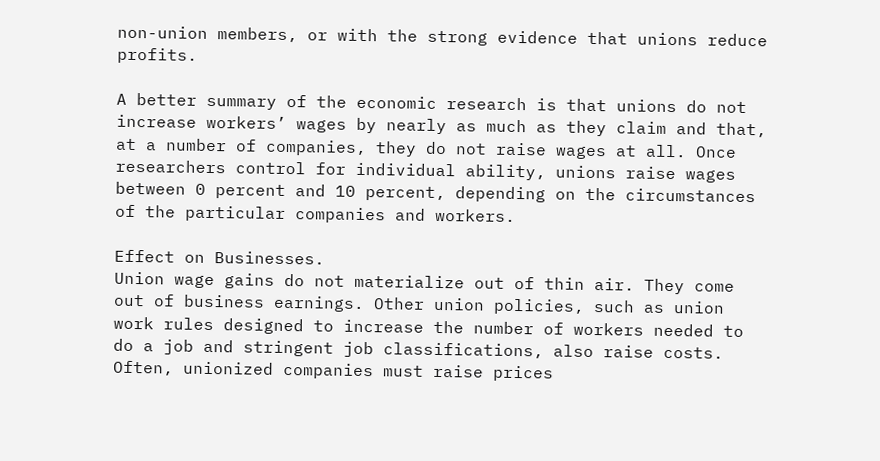non-union members, or with the strong evidence that unions reduce profits.

A better summary of the economic research is that unions do not increase workers’ wages by nearly as much as they claim and that, at a number of companies, they do not raise wages at all. Once researchers control for individual ability, unions raise wages between 0 percent and 10 percent, depending on the circumstances of the particular companies and workers.

Effect on Businesses.
Union wage gains do not materialize out of thin air. They come out of business earnings. Other union policies, such as union work rules designed to increase the number of workers needed to do a job and stringent job classifications, also raise costs. Often, unionized companies must raise prices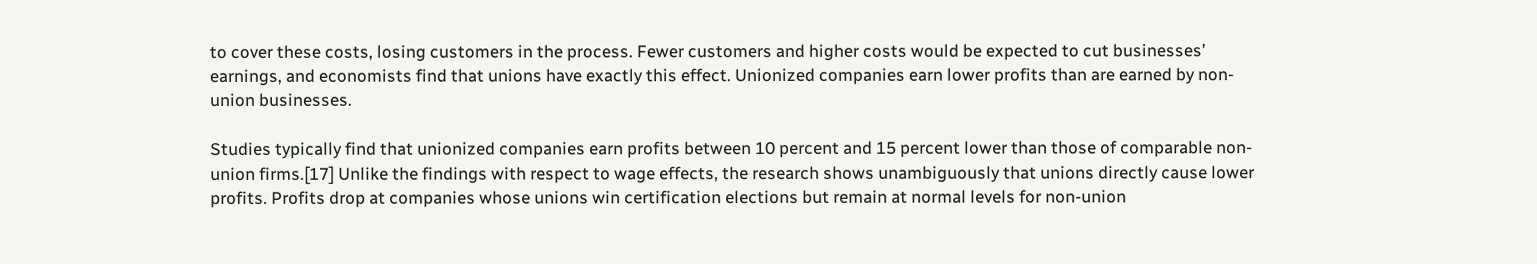to cover these costs, losing customers in the process. Fewer customers and higher costs would be expected to cut businesses’ earnings, and economists find that unions have exactly this effect. Unionized companies earn lower profits than are earned by non-union businesses.

Studies typically find that unionized companies earn profits between 10 percent and 15 percent lower than those of comparable non-union firms.[17] Unlike the findings with respect to wage effects, the research shows unambiguously that unions directly cause lower profits. Profits drop at companies whose unions win certification elections but remain at normal levels for non-union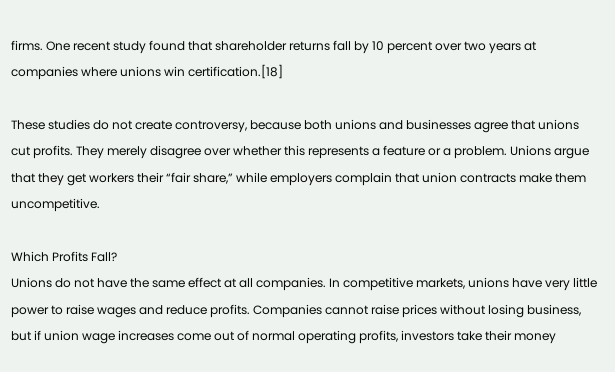firms. One recent study found that shareholder returns fall by 10 percent over two years at companies where unions win certification.[18]

These studies do not create controversy, because both unions and businesses agree that unions cut profits. They merely disagree over whether this represents a feature or a problem. Unions argue that they get workers their “fair share,” while employers complain that union contracts make them uncompetitive.

Which Profits Fall?
Unions do not have the same effect at all companies. In competitive markets, unions have very little power to raise wages and reduce profits. Companies cannot raise prices without losing business, but if union wage increases come out of normal operating profits, investors take their money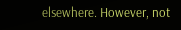elsewhere. However, not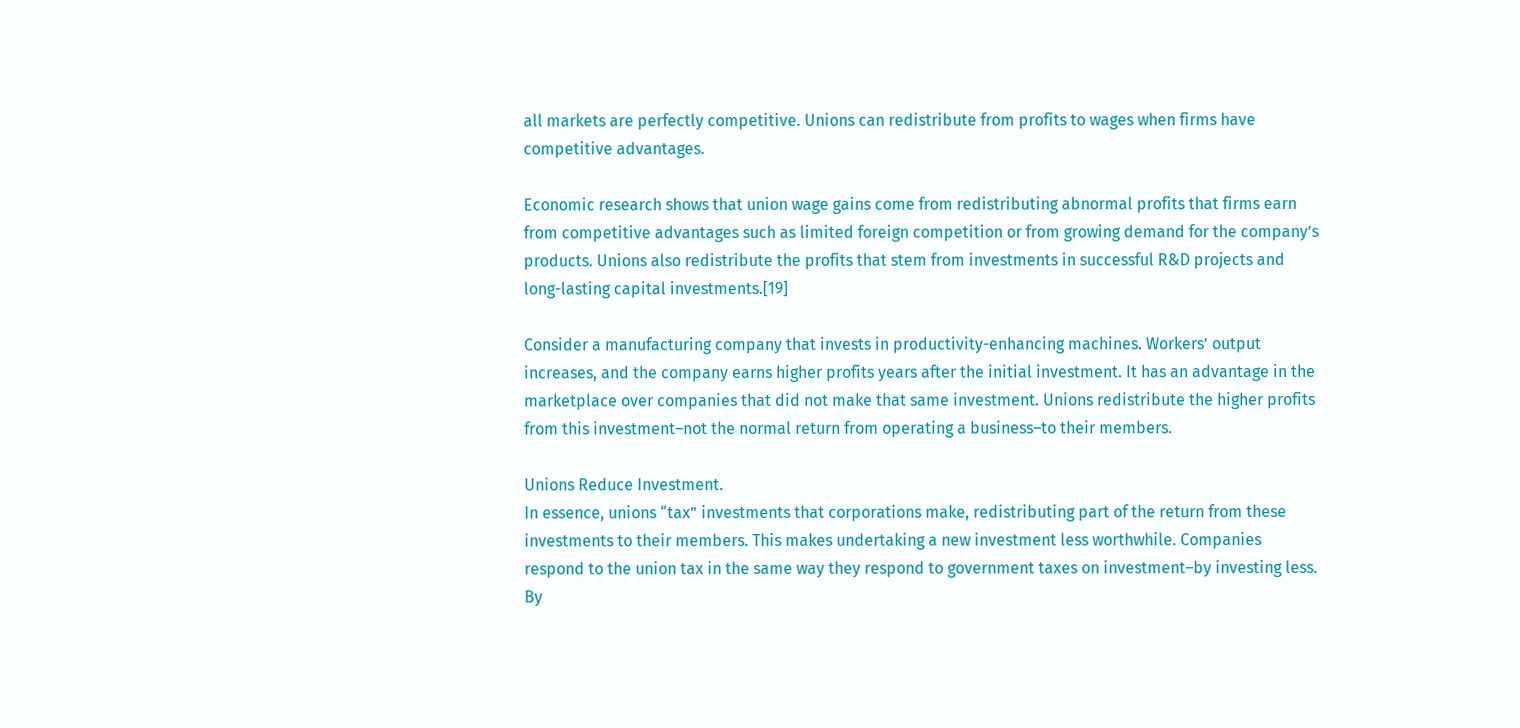all markets are perfectly competitive. Unions can redistribute from profits to wages when firms have competitive advantages.

Economic research shows that union wage gains come from redistributing abnormal profits that firms earn from competitive advantages such as limited foreign competition or from growing demand for the company’s products. Unions also redistribute the profits that stem from investments in successful R&D projects and long-lasting capital investments.[19]

Consider a manufacturing company that invests in productivity-enhancing machines. Workers’ output increases, and the company earns higher profits years after the initial investment. It has an advantage in the marketplace over companies that did not make that same investment. Unions redistribute the higher profits from this investment–not the normal return from operating a business–to their members.

Unions Reduce Investment.
In essence, unions “tax” investments that corporations make, redistributing part of the return from these investments to their members. This makes undertaking a new investment less worthwhile. Companies respond to the union tax in the same way they respond to government taxes on investment–by investing less. By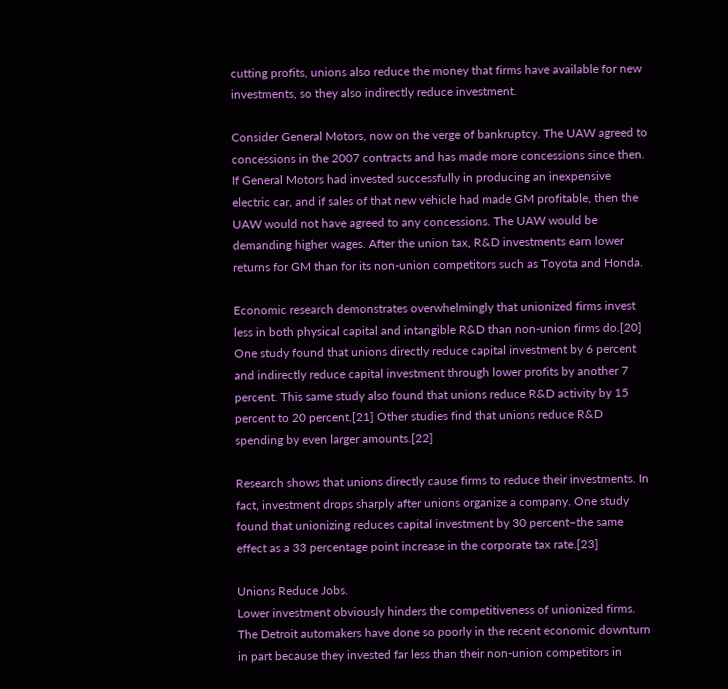cutting profits, unions also reduce the money that firms have available for new investments, so they also indirectly reduce investment.

Consider General Motors, now on the verge of bankruptcy. The UAW agreed to concessions in the 2007 contracts and has made more concessions since then. If General Motors had invested successfully in producing an inexpensive electric car, and if sales of that new vehicle had made GM profitable, then the UAW would not have agreed to any concessions. The UAW would be demanding higher wages. After the union tax, R&D investments earn lower returns for GM than for its non-union competitors such as Toyota and Honda.

Economic research demonstrates overwhelmingly that unionized firms invest less in both physical capital and intangible R&D than non-union firms do.[20] One study found that unions directly reduce capital investment by 6 percent and indirectly reduce capital investment through lower profits by another 7 percent. This same study also found that unions reduce R&D activity by 15 percent to 20 percent.[21] Other studies find that unions reduce R&D spending by even larger amounts.[22]

Research shows that unions directly cause firms to reduce their investments. In fact, investment drops sharply after unions organize a company. One study found that unionizing reduces capital investment by 30 percent–the same effect as a 33 percentage point increase in the corporate tax rate.[23]

Unions Reduce Jobs.
Lower investment obviously hinders the competitiveness of unionized firms. The Detroit automakers have done so poorly in the recent economic downturn in part because they invested far less than their non-union competitors in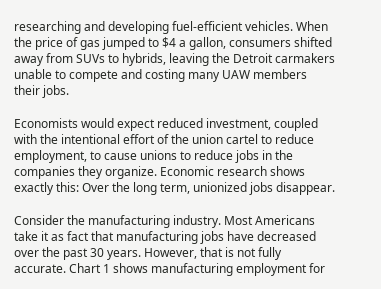researching and developing fuel-efficient vehicles. When the price of gas jumped to $4 a gallon, consumers shifted away from SUVs to hybrids, leaving the Detroit carmakers unable to compete and costing many UAW members their jobs.

Economists would expect reduced investment, coupled with the intentional effort of the union cartel to reduce employment, to cause unions to reduce jobs in the companies they organize. Economic research shows exactly this: Over the long term, unionized jobs disappear.

Consider the manufacturing industry. Most Americans take it as fact that manufacturing jobs have decreased over the past 30 years. However, that is not fully accurate. Chart 1 shows manufacturing employment for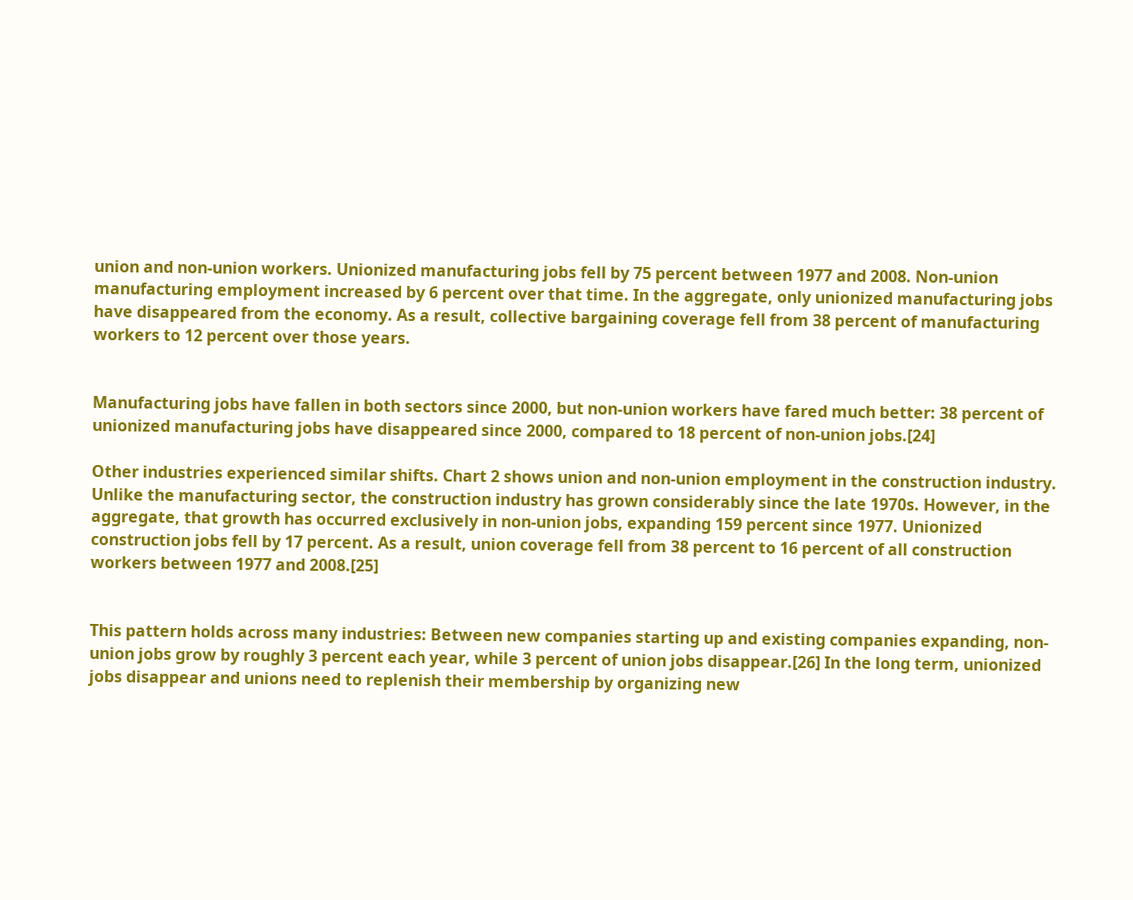union and non-union workers. Unionized manufacturing jobs fell by 75 percent between 1977 and 2008. Non-union manufacturing employment increased by 6 percent over that time. In the aggregate, only unionized manufacturing jobs have disappeared from the economy. As a result, collective bargaining coverage fell from 38 percent of manufacturing workers to 12 percent over those years.


Manufacturing jobs have fallen in both sectors since 2000, but non-union workers have fared much better: 38 percent of unionized manufacturing jobs have disappeared since 2000, compared to 18 percent of non-union jobs.[24]

Other industries experienced similar shifts. Chart 2 shows union and non-union employment in the construction industry. Unlike the manufacturing sector, the construction industry has grown considerably since the late 1970s. However, in the aggregate, that growth has occurred exclusively in non-union jobs, expanding 159 percent since 1977. Unionized construction jobs fell by 17 percent. As a result, union coverage fell from 38 percent to 16 percent of all construction workers between 1977 and 2008.[25]


This pattern holds across many industries: Between new companies starting up and existing companies expanding, non-union jobs grow by roughly 3 percent each year, while 3 percent of union jobs disappear.[26] In the long term, unionized jobs disappear and unions need to replenish their membership by organizing new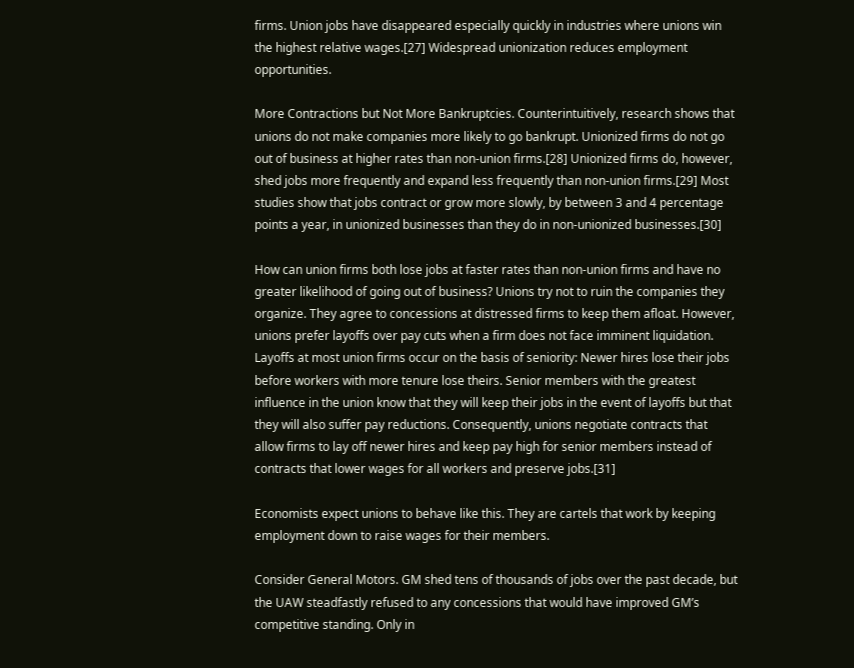firms. Union jobs have disappeared especially quickly in industries where unions win the highest relative wages.[27] Widespread unionization reduces employment opportunities.

More Contractions but Not More Bankruptcies. Counterintuitively, research shows that unions do not make companies more likely to go bankrupt. Unionized firms do not go out of business at higher rates than non-union firms.[28] Unionized firms do, however, shed jobs more frequently and expand less frequently than non-union firms.[29] Most studies show that jobs contract or grow more slowly, by between 3 and 4 percentage points a year, in unionized businesses than they do in non-unionized businesses.[30]

How can union firms both lose jobs at faster rates than non-union firms and have no greater likelihood of going out of business? Unions try not to ruin the companies they organize. They agree to concessions at distressed firms to keep them afloat. However, unions prefer layoffs over pay cuts when a firm does not face imminent liquidation. Layoffs at most union firms occur on the basis of seniority: Newer hires lose their jobs before workers with more tenure lose theirs. Senior members with the greatest influence in the union know that they will keep their jobs in the event of layoffs but that they will also suffer pay reductions. Consequently, unions negotiate contracts that allow firms to lay off newer hires and keep pay high for senior members instead of contracts that lower wages for all workers and preserve jobs.[31]

Economists expect unions to behave like this. They are cartels that work by keeping employment down to raise wages for their members.

Consider General Motors. GM shed tens of thousands of jobs over the past decade, but the UAW steadfastly refused to any concessions that would have improved GM’s competitive standing. Only in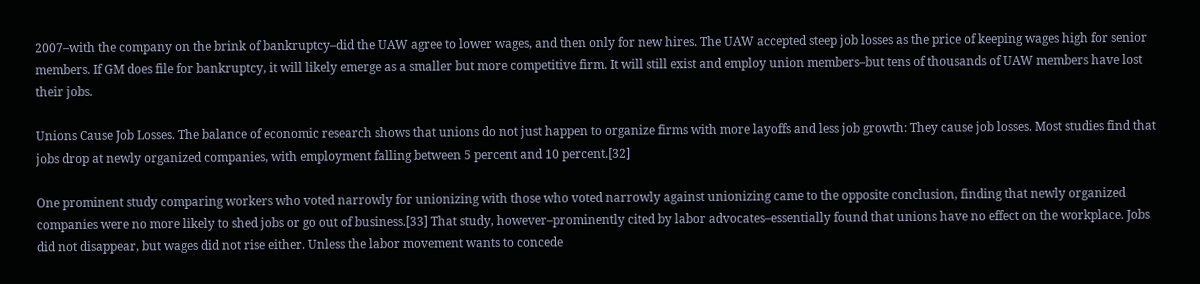2007–with the company on the brink of bankruptcy–did the UAW agree to lower wages, and then only for new hires. The UAW accepted steep job losses as the price of keeping wages high for senior members. If GM does file for bankruptcy, it will likely emerge as a smaller but more competitive firm. It will still exist and employ union members–but tens of thousands of UAW members have lost their jobs.

Unions Cause Job Losses. The balance of economic research shows that unions do not just happen to organize firms with more layoffs and less job growth: They cause job losses. Most studies find that jobs drop at newly organized companies, with employment falling between 5 percent and 10 percent.[32]

One prominent study comparing workers who voted narrowly for unionizing with those who voted narrowly against unionizing came to the opposite conclusion, finding that newly organized companies were no more likely to shed jobs or go out of business.[33] That study, however–prominently cited by labor advocates–essentially found that unions have no effect on the workplace. Jobs did not disappear, but wages did not rise either. Unless the labor movement wants to concede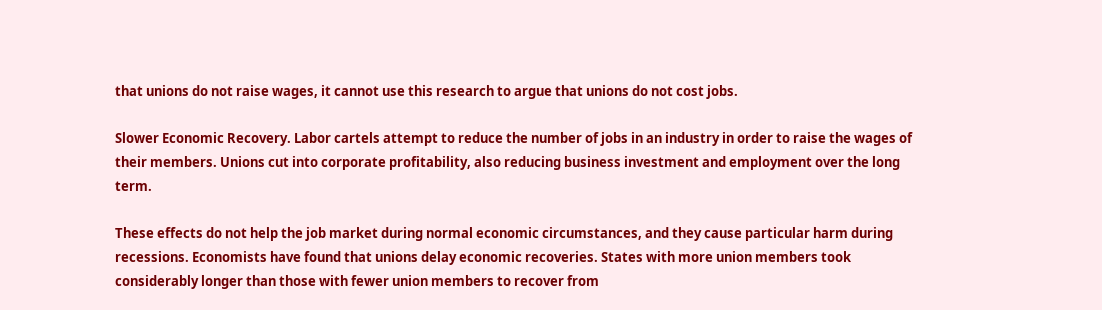that unions do not raise wages, it cannot use this research to argue that unions do not cost jobs.

Slower Economic Recovery. Labor cartels attempt to reduce the number of jobs in an industry in order to raise the wages of their members. Unions cut into corporate profitability, also reducing business investment and employment over the long term.

These effects do not help the job market during normal economic circumstances, and they cause particular harm during recessions. Economists have found that unions delay economic recoveries. States with more union members took considerably longer than those with fewer union members to recover from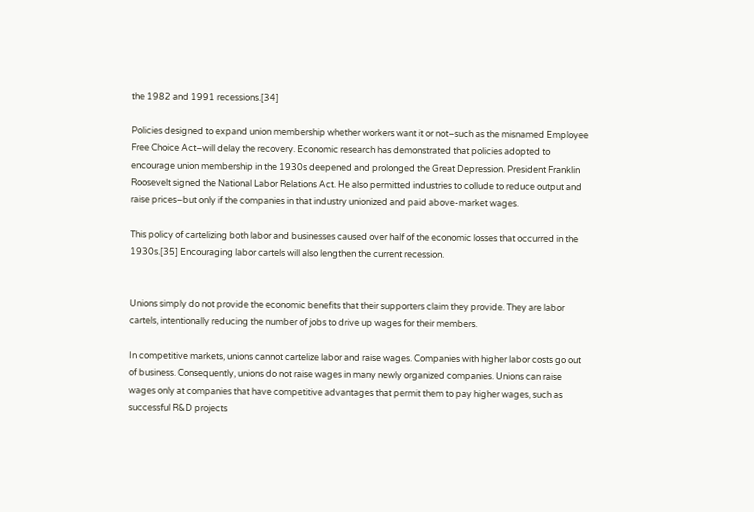the 1982 and 1991 recessions.[34]

Policies designed to expand union membership whether workers want it or not–such as the misnamed Employee Free Choice Act–will delay the recovery. Economic research has demonstrated that policies adopted to encourage union membership in the 1930s deepened and prolonged the Great Depression. President Franklin Roosevelt signed the National Labor Relations Act. He also permitted industries to collude to reduce output and raise prices–but only if the companies in that industry unionized and paid above-market wages.

This policy of cartelizing both labor and businesses caused over half of the economic losses that occurred in the 1930s.[35] Encouraging labor cartels will also lengthen the current recession.


Unions simply do not provide the economic benefits that their supporters claim they provide. They are labor cartels, intentionally reducing the number of jobs to drive up wages for their members.

In competitive markets, unions cannot cartelize labor and raise wages. Companies with higher labor costs go out of business. Consequently, unions do not raise wages in many newly organized companies. Unions can raise wages only at companies that have competitive advantages that permit them to pay higher wages, such as successful R&D projects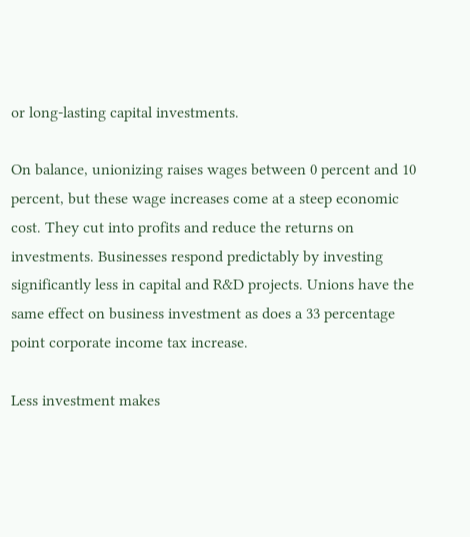or long-lasting capital investments.

On balance, unionizing raises wages between 0 percent and 10 percent, but these wage increases come at a steep economic cost. They cut into profits and reduce the returns on investments. Businesses respond predictably by investing significantly less in capital and R&D projects. Unions have the same effect on business investment as does a 33 percentage point corporate income tax increase.

Less investment makes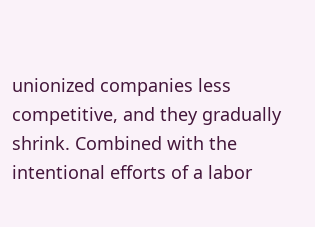unionized companies less competitive, and they gradually shrink. Combined with the intentional efforts of a labor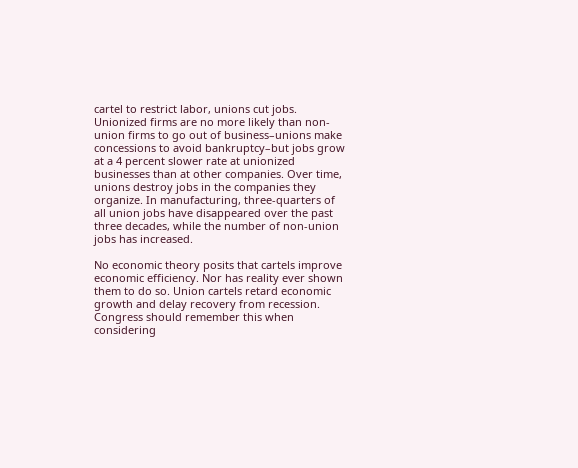cartel to restrict labor, unions cut jobs. Unionized firms are no more likely than non-union firms to go out of business–unions make concessions to avoid bankruptcy–but jobs grow at a 4 percent slower rate at unionized businesses than at other companies. Over time, unions destroy jobs in the companies they organize. In manufacturing, three-quarters of all union jobs have disappeared over the past three decades, while the number of non-union jobs has increased.

No economic theory posits that cartels improve economic efficiency. Nor has reality ever shown them to do so. Union cartels retard economic growth and delay recovery from recession. Congress should remember this when considering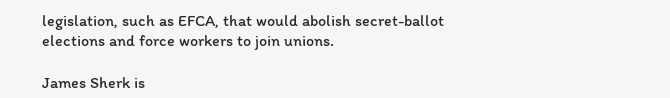legislation, such as EFCA, that would abolish secret-ballot elections and force workers to join unions.

James Sherk is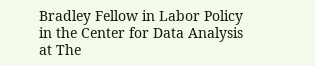Bradley Fellow in Labor Policy in the Center for Data Analysis at The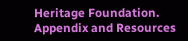Heritage Foundation.
Appendix and Resources